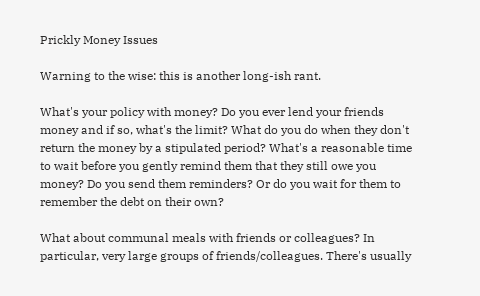Prickly Money Issues

Warning to the wise: this is another long-ish rant.

What's your policy with money? Do you ever lend your friends money and if so, what's the limit? What do you do when they don't return the money by a stipulated period? What's a reasonable time to wait before you gently remind them that they still owe you money? Do you send them reminders? Or do you wait for them to remember the debt on their own?

What about communal meals with friends or colleagues? In particular, very large groups of friends/colleagues. There's usually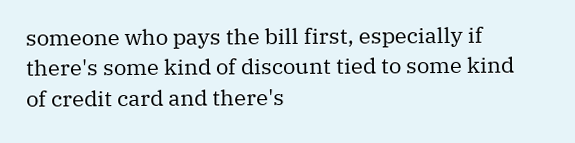someone who pays the bill first, especially if there's some kind of discount tied to some kind of credit card and there's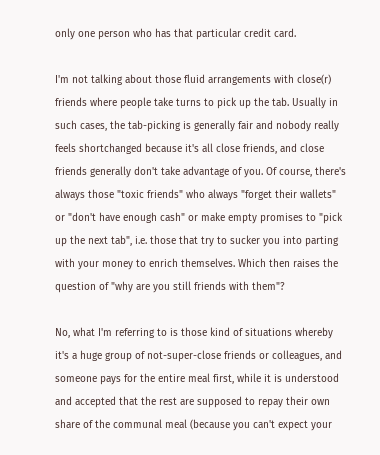only one person who has that particular credit card.

I'm not talking about those fluid arrangements with close(r) friends where people take turns to pick up the tab. Usually in such cases, the tab-picking is generally fair and nobody really feels shortchanged because it's all close friends, and close friends generally don't take advantage of you. Of course, there's always those "toxic friends" who always "forget their wallets" or "don't have enough cash" or make empty promises to "pick up the next tab", i.e. those that try to sucker you into parting with your money to enrich themselves. Which then raises the question of "why are you still friends with them"?

No, what I'm referring to is those kind of situations whereby it's a huge group of not-super-close friends or colleagues, and someone pays for the entire meal first, while it is understood and accepted that the rest are supposed to repay their own share of the communal meal (because you can't expect your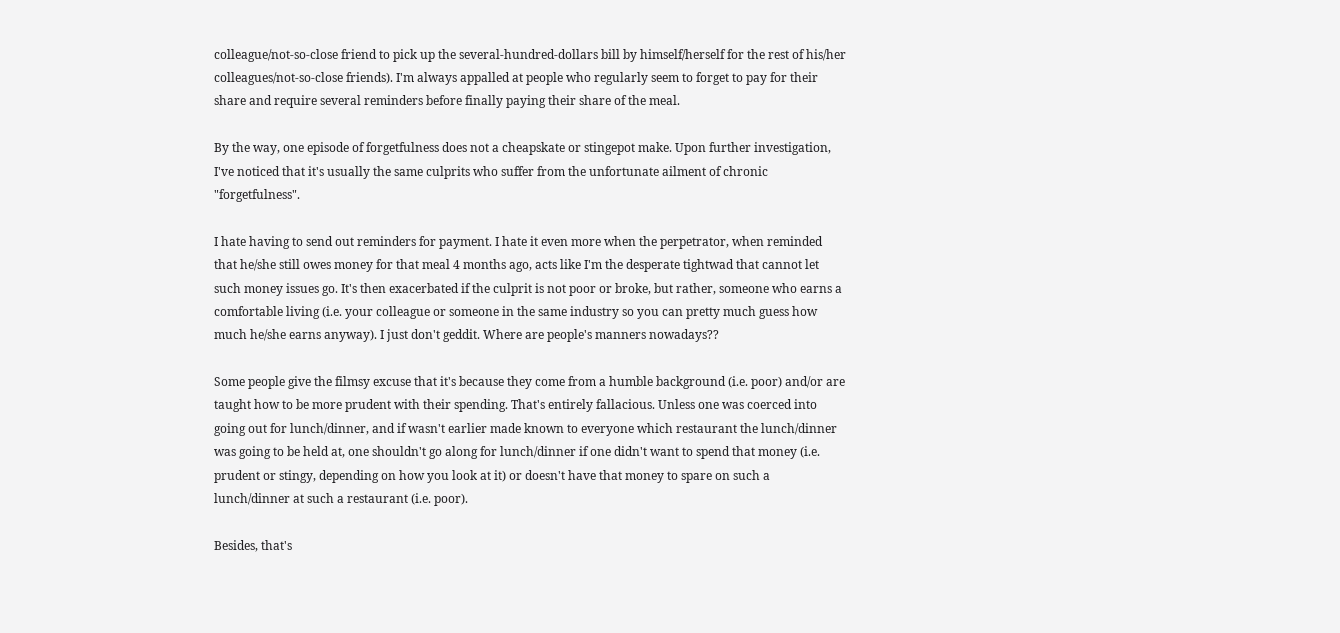colleague/not-so-close friend to pick up the several-hundred-dollars bill by himself/herself for the rest of his/her colleagues/not-so-close friends). I'm always appalled at people who regularly seem to forget to pay for their share and require several reminders before finally paying their share of the meal.

By the way, one episode of forgetfulness does not a cheapskate or stingepot make. Upon further investigation, I've noticed that it's usually the same culprits who suffer from the unfortunate ailment of chronic "forgetfulness".

I hate having to send out reminders for payment. I hate it even more when the perpetrator, when reminded that he/she still owes money for that meal 4 months ago, acts like I'm the desperate tightwad that cannot let such money issues go. It's then exacerbated if the culprit is not poor or broke, but rather, someone who earns a comfortable living (i.e. your colleague or someone in the same industry so you can pretty much guess how much he/she earns anyway). I just don't geddit. Where are people's manners nowadays??

Some people give the filmsy excuse that it's because they come from a humble background (i.e. poor) and/or are taught how to be more prudent with their spending. That's entirely fallacious. Unless one was coerced into going out for lunch/dinner, and if wasn't earlier made known to everyone which restaurant the lunch/dinner was going to be held at, one shouldn't go along for lunch/dinner if one didn't want to spend that money (i.e. prudent or stingy, depending on how you look at it) or doesn't have that money to spare on such a lunch/dinner at such a restaurant (i.e. poor).

Besides, that's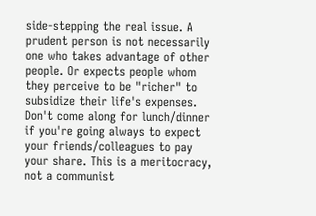side-stepping the real issue. A prudent person is not necessarily one who takes advantage of other people. Or expects people whom they perceive to be "richer" to subsidize their life's expenses. Don't come along for lunch/dinner if you're going always to expect your friends/colleagues to pay your share. This is a meritocracy, not a communist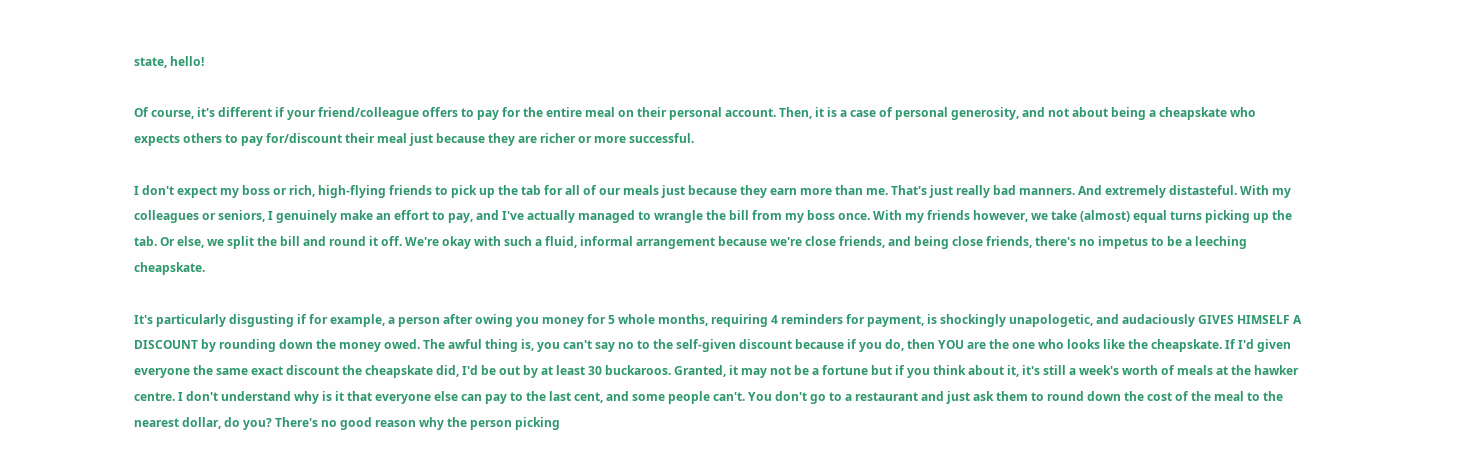state, hello!

Of course, it's different if your friend/colleague offers to pay for the entire meal on their personal account. Then, it is a case of personal generosity, and not about being a cheapskate who expects others to pay for/discount their meal just because they are richer or more successful.

I don't expect my boss or rich, high-flying friends to pick up the tab for all of our meals just because they earn more than me. That's just really bad manners. And extremely distasteful. With my colleagues or seniors, I genuinely make an effort to pay, and I've actually managed to wrangle the bill from my boss once. With my friends however, we take (almost) equal turns picking up the tab. Or else, we split the bill and round it off. We're okay with such a fluid, informal arrangement because we're close friends, and being close friends, there's no impetus to be a leeching cheapskate.

It's particularly disgusting if for example, a person after owing you money for 5 whole months, requiring 4 reminders for payment, is shockingly unapologetic, and audaciously GIVES HIMSELF A DISCOUNT by rounding down the money owed. The awful thing is, you can't say no to the self-given discount because if you do, then YOU are the one who looks like the cheapskate. If I'd given everyone the same exact discount the cheapskate did, I'd be out by at least 30 buckaroos. Granted, it may not be a fortune but if you think about it, it's still a week's worth of meals at the hawker centre. I don't understand why is it that everyone else can pay to the last cent, and some people can't. You don't go to a restaurant and just ask them to round down the cost of the meal to the nearest dollar, do you? There's no good reason why the person picking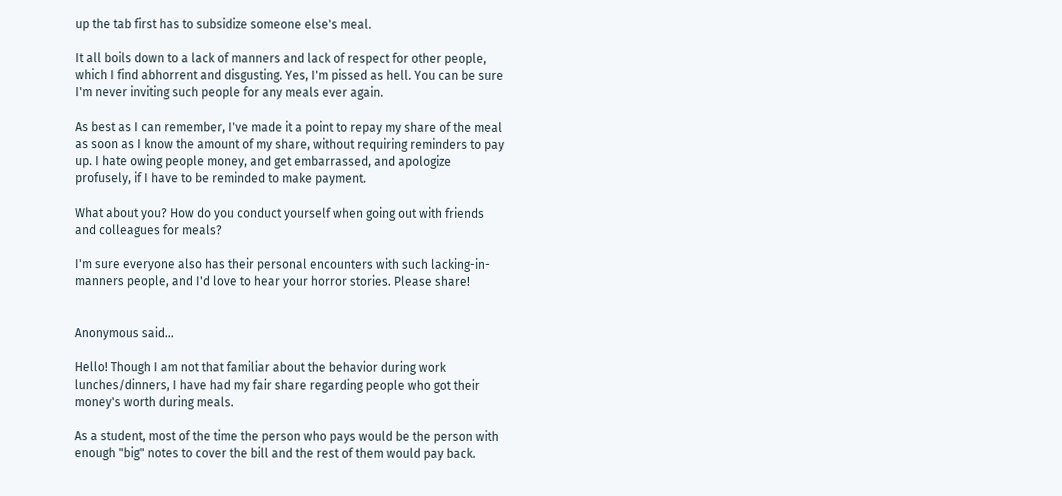up the tab first has to subsidize someone else's meal.

It all boils down to a lack of manners and lack of respect for other people, which I find abhorrent and disgusting. Yes, I'm pissed as hell. You can be sure I'm never inviting such people for any meals ever again.

As best as I can remember, I've made it a point to repay my share of the meal as soon as I know the amount of my share, without requiring reminders to pay up. I hate owing people money, and get embarrassed, and apologize profusely, if I have to be reminded to make payment.

What about you? How do you conduct yourself when going out with friends and colleagues for meals?

I'm sure everyone also has their personal encounters with such lacking-in-manners people, and I'd love to hear your horror stories. Please share!


Anonymous said...

Hello! Though I am not that familiar about the behavior during work lunches/dinners, I have had my fair share regarding people who got their money's worth during meals.

As a student, most of the time the person who pays would be the person with enough "big" notes to cover the bill and the rest of them would pay back.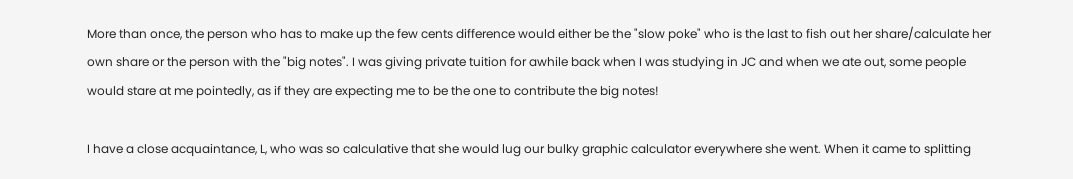More than once, the person who has to make up the few cents difference would either be the "slow poke" who is the last to fish out her share/calculate her own share or the person with the "big notes". I was giving private tuition for awhile back when I was studying in JC and when we ate out, some people would stare at me pointedly, as if they are expecting me to be the one to contribute the big notes!

I have a close acquaintance, L, who was so calculative that she would lug our bulky graphic calculator everywhere she went. When it came to splitting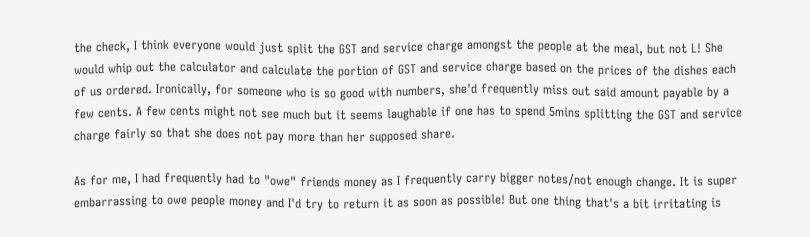the check, I think everyone would just split the GST and service charge amongst the people at the meal, but not L! She would whip out the calculator and calculate the portion of GST and service charge based on the prices of the dishes each of us ordered. Ironically, for someone who is so good with numbers, she'd frequently miss out said amount payable by a few cents. A few cents might not see much but it seems laughable if one has to spend 5mins splitting the GST and service charge fairly so that she does not pay more than her supposed share.

As for me, I had frequently had to "owe" friends money as I frequently carry bigger notes/not enough change. It is super embarrassing to owe people money and I'd try to return it as soon as possible! But one thing that's a bit irritating is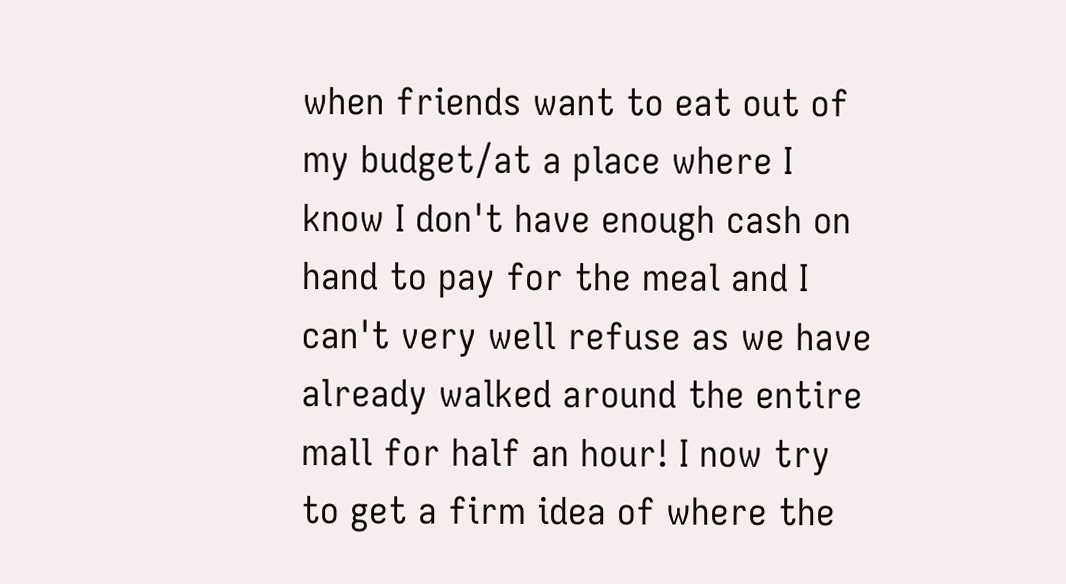when friends want to eat out of my budget/at a place where I know I don't have enough cash on hand to pay for the meal and I can't very well refuse as we have already walked around the entire mall for half an hour! I now try to get a firm idea of where the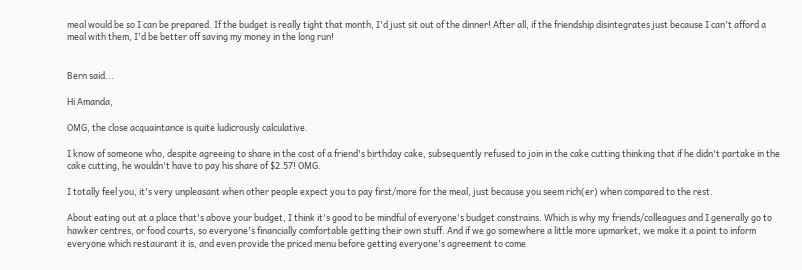meal would be so I can be prepared. If the budget is really tight that month, I'd just sit out of the dinner! After all, if the friendship disintegrates just because I can't afford a meal with them, I'd be better off saving my money in the long run!


Bern said...

Hi Amanda,

OMG, the close acquaintance is quite ludicrously calculative.

I know of someone who, despite agreeing to share in the cost of a friend's birthday cake, subsequently refused to join in the cake cutting thinking that if he didn't partake in the cake cutting, he wouldn't have to pay his share of $2.57! OMG.

I totally feel you, it's very unpleasant when other people expect you to pay first/more for the meal, just because you seem rich(er) when compared to the rest.

About eating out at a place that's above your budget, I think it's good to be mindful of everyone's budget constrains. Which is why my friends/colleagues and I generally go to hawker centres, or food courts, so everyone's financially comfortable getting their own stuff. And if we go somewhere a little more upmarket, we make it a point to inform everyone which restaurant it is, and even provide the priced menu before getting everyone's agreement to come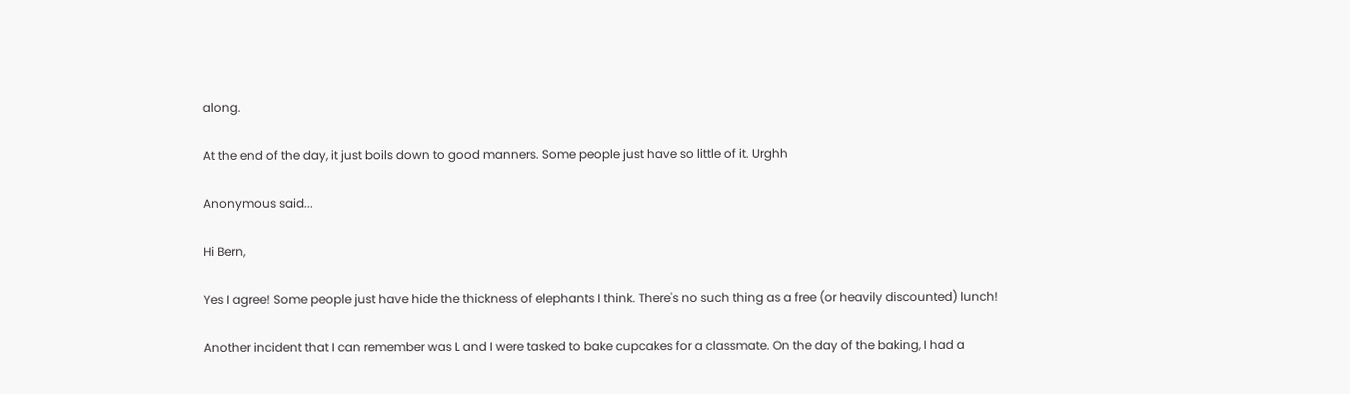along.

At the end of the day, it just boils down to good manners. Some people just have so little of it. Urghh

Anonymous said...

Hi Bern,

Yes I agree! Some people just have hide the thickness of elephants I think. There's no such thing as a free (or heavily discounted) lunch!

Another incident that I can remember was L and I were tasked to bake cupcakes for a classmate. On the day of the baking, I had a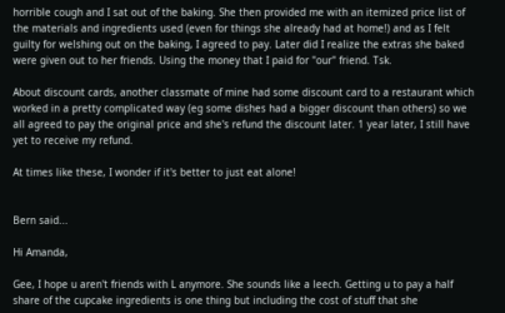horrible cough and I sat out of the baking. She then provided me with an itemized price list of the materials and ingredients used (even for things she already had at home!) and as I felt guilty for welshing out on the baking, I agreed to pay. Later did I realize the extras she baked were given out to her friends. Using the money that I paid for "our" friend. Tsk.

About discount cards, another classmate of mine had some discount card to a restaurant which worked in a pretty complicated way (eg some dishes had a bigger discount than others) so we all agreed to pay the original price and she's refund the discount later. 1 year later, I still have yet to receive my refund.

At times like these, I wonder if it's better to just eat alone!


Bern said...

Hi Amanda,

Gee, I hope u aren't friends with L anymore. She sounds like a leech. Getting u to pay a half share of the cupcake ingredients is one thing but including the cost of stuff that she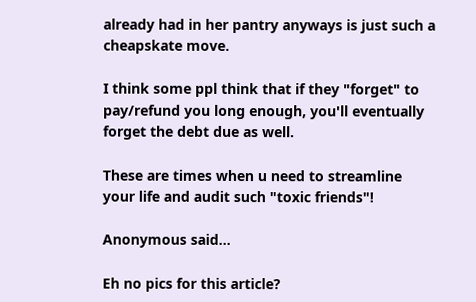already had in her pantry anyways is just such a cheapskate move.

I think some ppl think that if they "forget" to pay/refund you long enough, you'll eventually forget the debt due as well.

These are times when u need to streamline your life and audit such "toxic friends"!

Anonymous said...

Eh no pics for this article?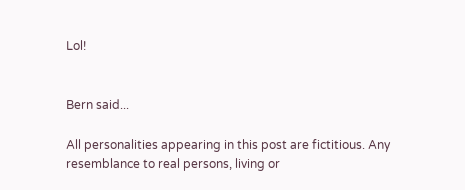Lol!


Bern said...

All personalities appearing in this post are fictitious. Any resemblance to real persons, living or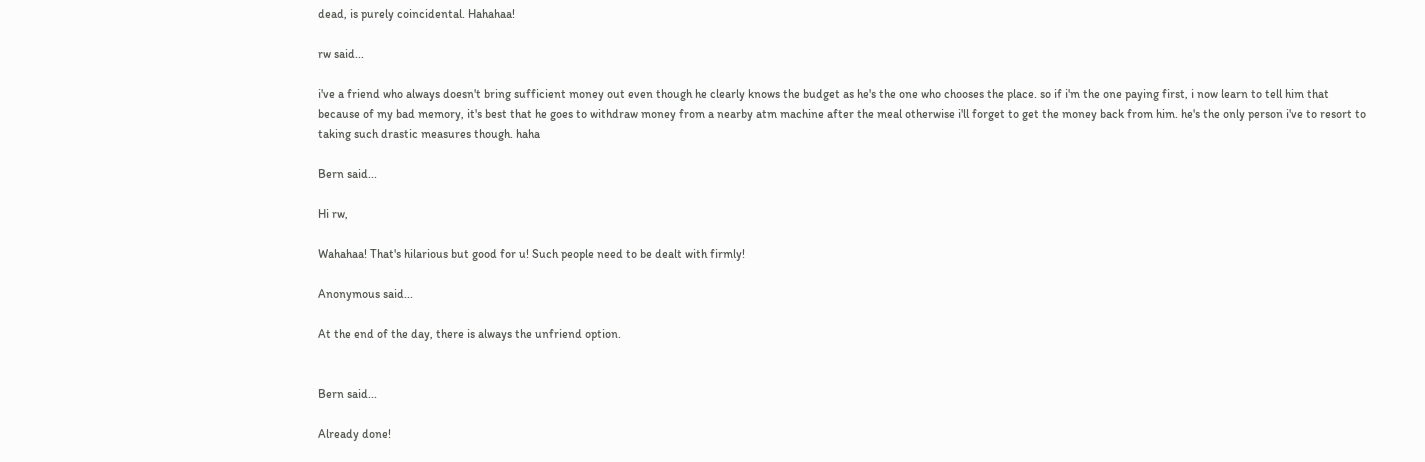dead, is purely coincidental. Hahahaa!

rw said...

i've a friend who always doesn't bring sufficient money out even though he clearly knows the budget as he's the one who chooses the place. so if i'm the one paying first, i now learn to tell him that because of my bad memory, it's best that he goes to withdraw money from a nearby atm machine after the meal otherwise i'll forget to get the money back from him. he's the only person i've to resort to taking such drastic measures though. haha

Bern said...

Hi rw,

Wahahaa! That's hilarious but good for u! Such people need to be dealt with firmly!

Anonymous said...

At the end of the day, there is always the unfriend option.


Bern said...

Already done!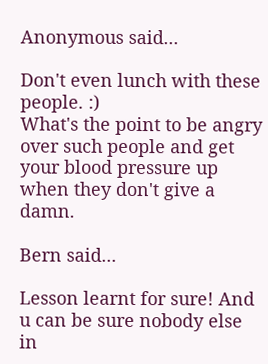Anonymous said...

Don't even lunch with these people. :)
What's the point to be angry over such people and get your blood pressure up when they don't give a damn.

Bern said...

Lesson learnt for sure! And u can be sure nobody else in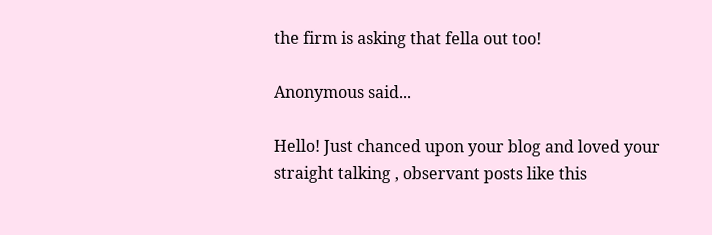the firm is asking that fella out too!

Anonymous said...

Hello! Just chanced upon your blog and loved your straight talking , observant posts like this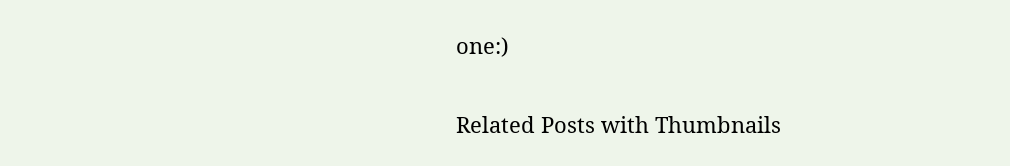one:)

Related Posts with Thumbnails